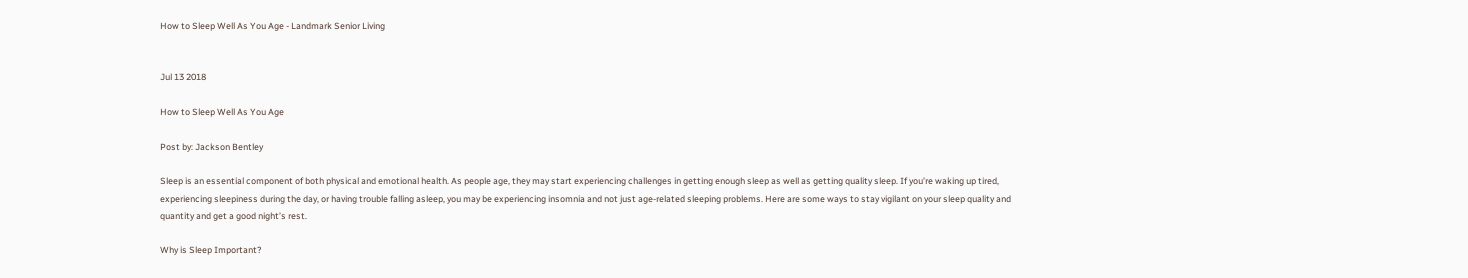How to Sleep Well As You Age - Landmark Senior Living


Jul 13 2018

How to Sleep Well As You Age

Post by: Jackson Bentley

Sleep is an essential component of both physical and emotional health. As people age, they may start experiencing challenges in getting enough sleep as well as getting quality sleep. If you’re waking up tired, experiencing sleepiness during the day, or having trouble falling asleep, you may be experiencing insomnia and not just age-related sleeping problems. Here are some ways to stay vigilant on your sleep quality and quantity and get a good night’s rest.

Why is Sleep Important?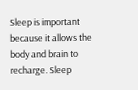Sleep is important because it allows the body and brain to recharge. Sleep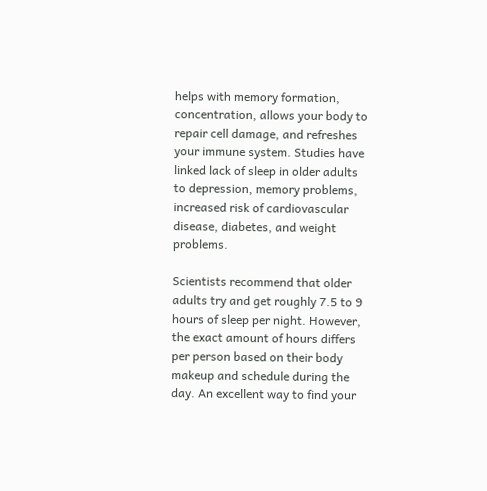helps with memory formation, concentration, allows your body to repair cell damage, and refreshes your immune system. Studies have linked lack of sleep in older adults to depression, memory problems, increased risk of cardiovascular disease, diabetes, and weight problems.

Scientists recommend that older adults try and get roughly 7.5 to 9 hours of sleep per night. However, the exact amount of hours differs per person based on their body makeup and schedule during the day. An excellent way to find your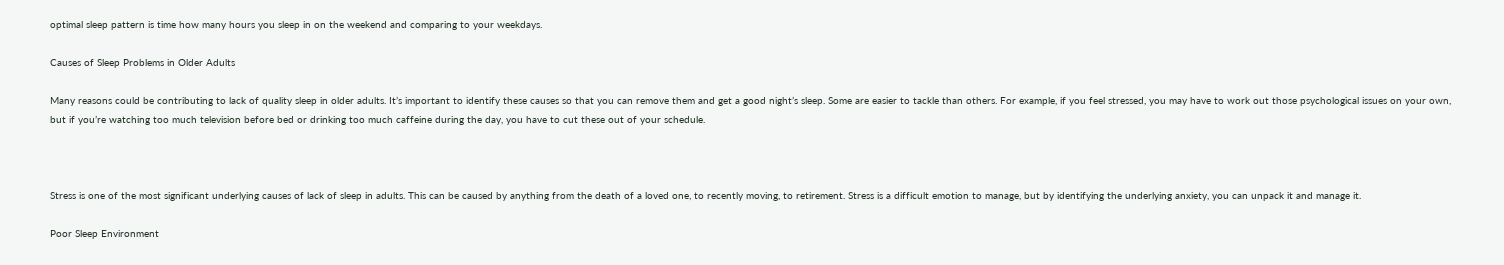optimal sleep pattern is time how many hours you sleep in on the weekend and comparing to your weekdays.

Causes of Sleep Problems in Older Adults

Many reasons could be contributing to lack of quality sleep in older adults. It’s important to identify these causes so that you can remove them and get a good night’s sleep. Some are easier to tackle than others. For example, if you feel stressed, you may have to work out those psychological issues on your own, but if you’re watching too much television before bed or drinking too much caffeine during the day, you have to cut these out of your schedule.



Stress is one of the most significant underlying causes of lack of sleep in adults. This can be caused by anything from the death of a loved one, to recently moving, to retirement. Stress is a difficult emotion to manage, but by identifying the underlying anxiety, you can unpack it and manage it.

Poor Sleep Environment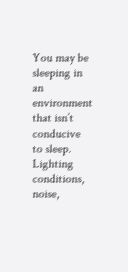You may be sleeping in an environment that isn’t conducive to sleep. Lighting conditions, noise,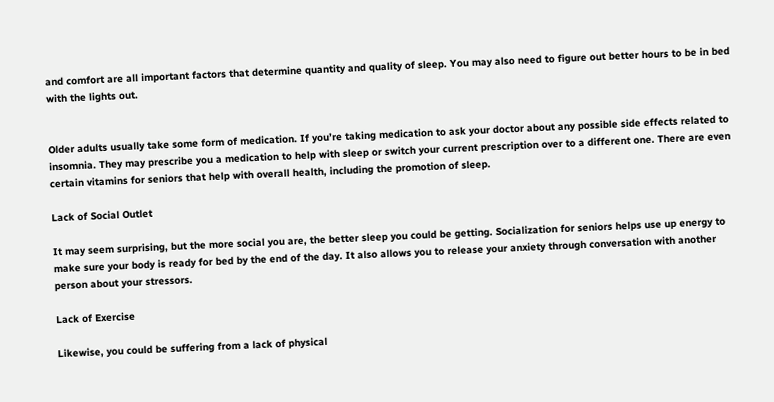and comfort are all important factors that determine quantity and quality of sleep. You may also need to figure out better hours to be in bed with the lights out.


Older adults usually take some form of medication. If you’re taking medication to ask your doctor about any possible side effects related to insomnia. They may prescribe you a medication to help with sleep or switch your current prescription over to a different one. There are even certain vitamins for seniors that help with overall health, including the promotion of sleep.

Lack of Social Outlet

It may seem surprising, but the more social you are, the better sleep you could be getting. Socialization for seniors helps use up energy to make sure your body is ready for bed by the end of the day. It also allows you to release your anxiety through conversation with another person about your stressors.

Lack of Exercise

Likewise, you could be suffering from a lack of physical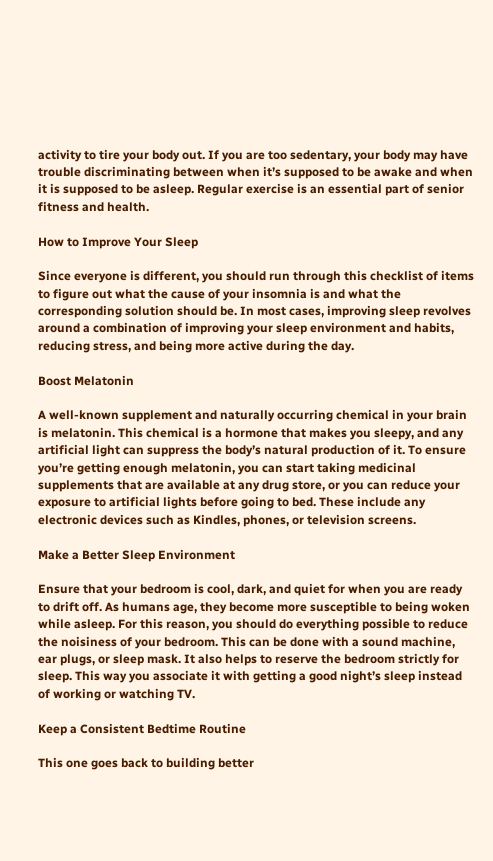activity to tire your body out. If you are too sedentary, your body may have trouble discriminating between when it’s supposed to be awake and when it is supposed to be asleep. Regular exercise is an essential part of senior fitness and health.

How to Improve Your Sleep

Since everyone is different, you should run through this checklist of items to figure out what the cause of your insomnia is and what the corresponding solution should be. In most cases, improving sleep revolves around a combination of improving your sleep environment and habits, reducing stress, and being more active during the day.

Boost Melatonin

A well-known supplement and naturally occurring chemical in your brain is melatonin. This chemical is a hormone that makes you sleepy, and any artificial light can suppress the body’s natural production of it. To ensure you’re getting enough melatonin, you can start taking medicinal supplements that are available at any drug store, or you can reduce your exposure to artificial lights before going to bed. These include any electronic devices such as Kindles, phones, or television screens.

Make a Better Sleep Environment

Ensure that your bedroom is cool, dark, and quiet for when you are ready to drift off. As humans age, they become more susceptible to being woken while asleep. For this reason, you should do everything possible to reduce the noisiness of your bedroom. This can be done with a sound machine, ear plugs, or sleep mask. It also helps to reserve the bedroom strictly for sleep. This way you associate it with getting a good night’s sleep instead of working or watching TV.

Keep a Consistent Bedtime Routine

This one goes back to building better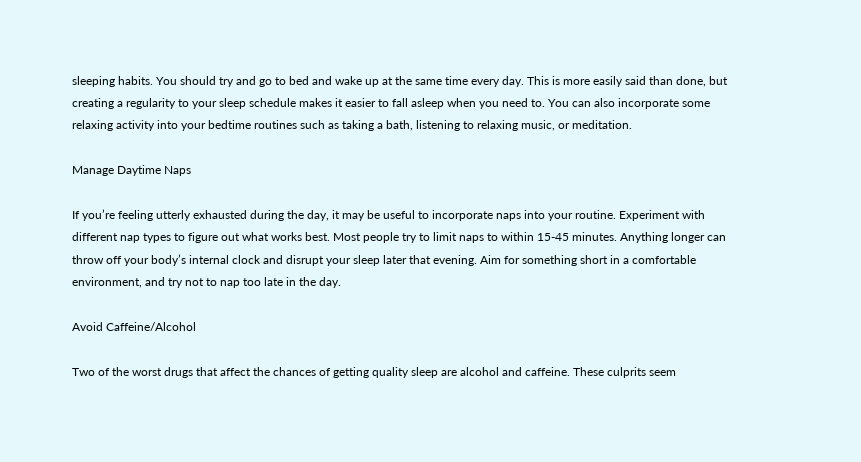sleeping habits. You should try and go to bed and wake up at the same time every day. This is more easily said than done, but creating a regularity to your sleep schedule makes it easier to fall asleep when you need to. You can also incorporate some relaxing activity into your bedtime routines such as taking a bath, listening to relaxing music, or meditation.

Manage Daytime Naps

If you’re feeling utterly exhausted during the day, it may be useful to incorporate naps into your routine. Experiment with different nap types to figure out what works best. Most people try to limit naps to within 15-45 minutes. Anything longer can throw off your body’s internal clock and disrupt your sleep later that evening. Aim for something short in a comfortable environment, and try not to nap too late in the day.

Avoid Caffeine/Alcohol

Two of the worst drugs that affect the chances of getting quality sleep are alcohol and caffeine. These culprits seem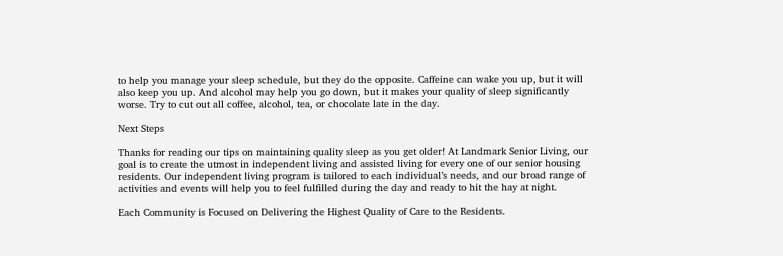to help you manage your sleep schedule, but they do the opposite. Caffeine can wake you up, but it will also keep you up. And alcohol may help you go down, but it makes your quality of sleep significantly worse. Try to cut out all coffee, alcohol, tea, or chocolate late in the day.

Next Steps

Thanks for reading our tips on maintaining quality sleep as you get older! At Landmark Senior Living, our goal is to create the utmost in independent living and assisted living for every one of our senior housing residents. Our independent living program is tailored to each individual’s needs, and our broad range of activities and events will help you to feel fulfilled during the day and ready to hit the hay at night.

Each Community is Focused on Delivering the Highest Quality of Care to the Residents.